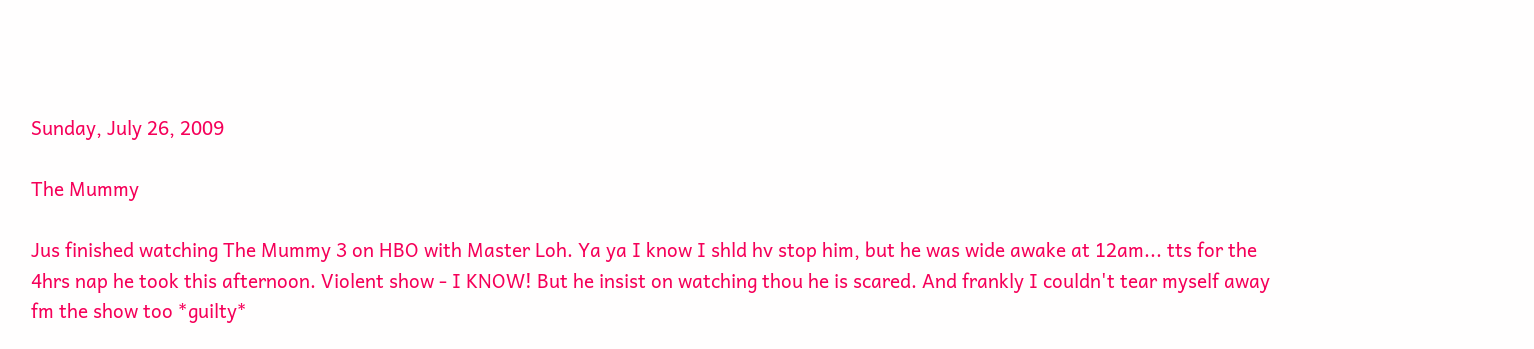Sunday, July 26, 2009

The Mummy

Jus finished watching The Mummy 3 on HBO with Master Loh. Ya ya I know I shld hv stop him, but he was wide awake at 12am... tts for the 4hrs nap he took this afternoon. Violent show - I KNOW! But he insist on watching thou he is scared. And frankly I couldn't tear myself away fm the show too *guilty*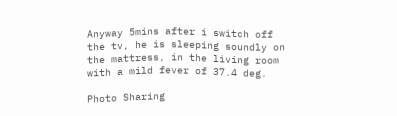Anyway 5mins after i switch off the tv, he is sleeping soundly on the mattress, in the living room with a mild fever of 37.4 deg.

Photo Sharing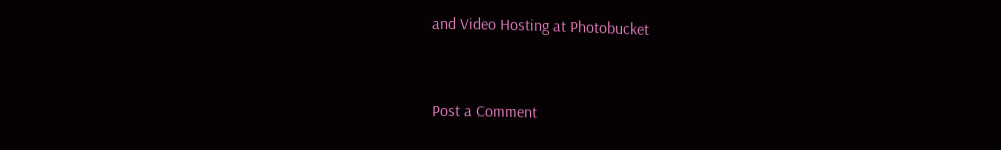and Video Hosting at Photobucket


Post a Comment